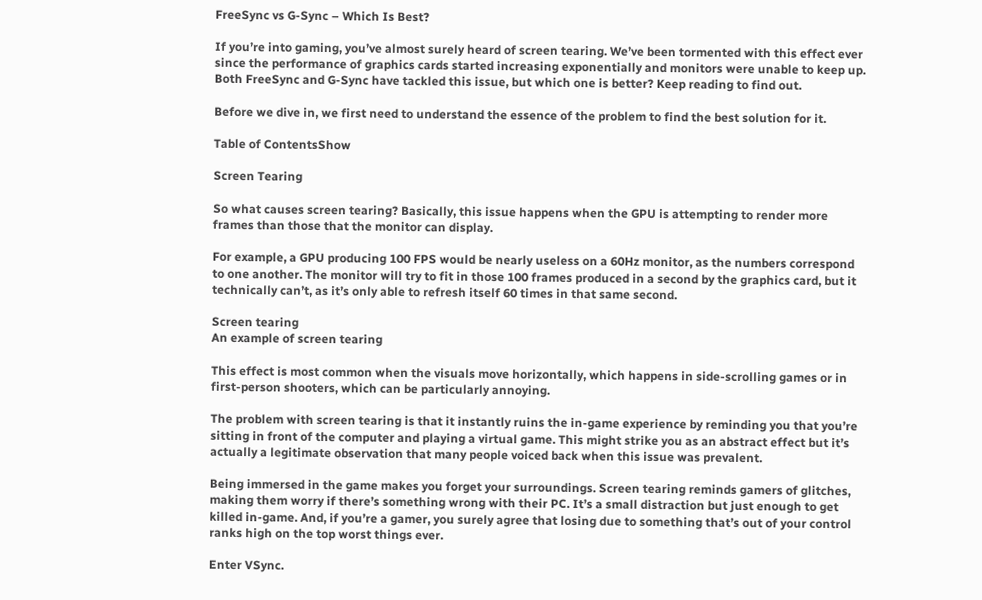FreeSync vs G-Sync – Which Is Best?

If you’re into gaming, you’ve almost surely heard of screen tearing. We’ve been tormented with this effect ever since the performance of graphics cards started increasing exponentially and monitors were unable to keep up. Both FreeSync and G-Sync have tackled this issue, but which one is better? Keep reading to find out.

Before we dive in, we first need to understand the essence of the problem to find the best solution for it.

Table of ContentsShow

Screen Tearing

So what causes screen tearing? Basically, this issue happens when the GPU is attempting to render more frames than those that the monitor can display.

For example, a GPU producing 100 FPS would be nearly useless on a 60Hz monitor, as the numbers correspond to one another. The monitor will try to fit in those 100 frames produced in a second by the graphics card, but it technically can’t, as it’s only able to refresh itself 60 times in that same second.

Screen tearing
An example of screen tearing

This effect is most common when the visuals move horizontally, which happens in side-scrolling games or in first-person shooters, which can be particularly annoying.

The problem with screen tearing is that it instantly ruins the in-game experience by reminding you that you’re sitting in front of the computer and playing a virtual game. This might strike you as an abstract effect but it’s actually a legitimate observation that many people voiced back when this issue was prevalent.

Being immersed in the game makes you forget your surroundings. Screen tearing reminds gamers of glitches, making them worry if there’s something wrong with their PC. It’s a small distraction but just enough to get killed in-game. And, if you’re a gamer, you surely agree that losing due to something that’s out of your control ranks high on the top worst things ever.

Enter VSync.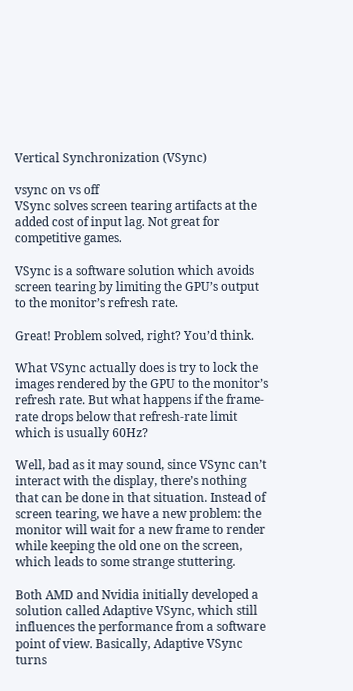Vertical Synchronization (VSync)

vsync on vs off
VSync solves screen tearing artifacts at the added cost of input lag. Not great for competitive games.

VSync is a software solution which avoids screen tearing by limiting the GPU’s output to the monitor’s refresh rate.

Great! Problem solved, right? You’d think.

What VSync actually does is try to lock the images rendered by the GPU to the monitor’s refresh rate. But what happens if the frame-rate drops below that refresh-rate limit which is usually 60Hz?

Well, bad as it may sound, since VSync can’t interact with the display, there’s nothing that can be done in that situation. Instead of screen tearing, we have a new problem: the monitor will wait for a new frame to render while keeping the old one on the screen, which leads to some strange stuttering.

Both AMD and Nvidia initially developed a solution called Adaptive VSync, which still influences the performance from a software point of view. Basically, Adaptive VSync turns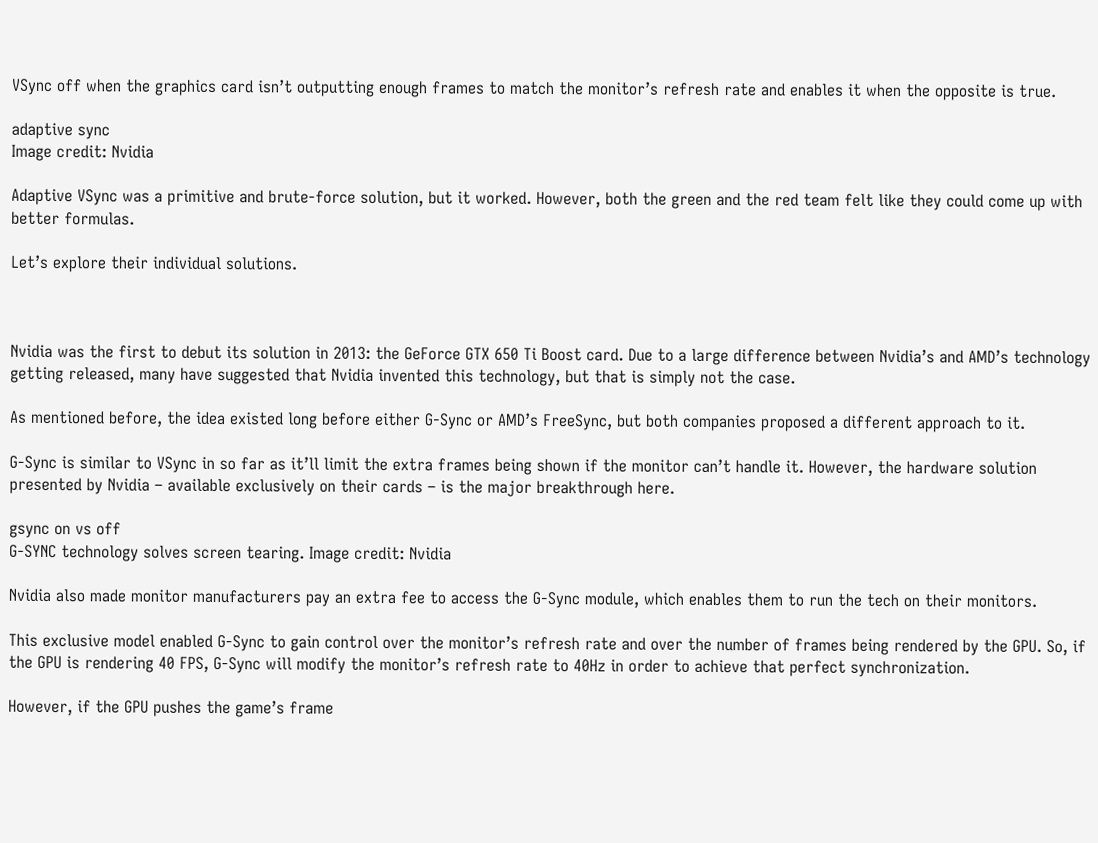VSync off when the graphics card isn’t outputting enough frames to match the monitor’s refresh rate and enables it when the opposite is true.

adaptive sync
Image credit: Nvidia

Adaptive VSync was a primitive and brute-force solution, but it worked. However, both the green and the red team felt like they could come up with better formulas.

Let’s explore their individual solutions.



Nvidia was the first to debut its solution in 2013: the GeForce GTX 650 Ti Boost card. Due to a large difference between Nvidia’s and AMD’s technology getting released, many have suggested that Nvidia invented this technology, but that is simply not the case.

As mentioned before, the idea existed long before either G-Sync or AMD’s FreeSync, but both companies proposed a different approach to it.

G-Sync is similar to VSync in so far as it’ll limit the extra frames being shown if the monitor can’t handle it. However, the hardware solution presented by Nvidia – available exclusively on their cards – is the major breakthrough here.

gsync on vs off
G-SYNC technology solves screen tearing. Image credit: Nvidia

Nvidia also made monitor manufacturers pay an extra fee to access the G-Sync module, which enables them to run the tech on their monitors.

This exclusive model enabled G-Sync to gain control over the monitor’s refresh rate and over the number of frames being rendered by the GPU. So, if the GPU is rendering 40 FPS, G-Sync will modify the monitor’s refresh rate to 40Hz in order to achieve that perfect synchronization.

However, if the GPU pushes the game’s frame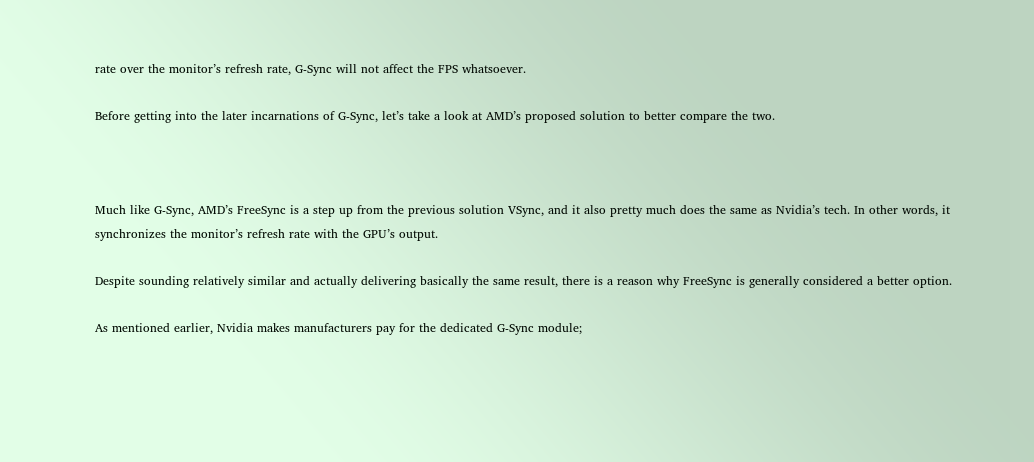rate over the monitor’s refresh rate, G-Sync will not affect the FPS whatsoever.

Before getting into the later incarnations of G-Sync, let’s take a look at AMD’s proposed solution to better compare the two.



Much like G-Sync, AMD’s FreeSync is a step up from the previous solution VSync, and it also pretty much does the same as Nvidia’s tech. In other words, it synchronizes the monitor’s refresh rate with the GPU’s output.

Despite sounding relatively similar and actually delivering basically the same result, there is a reason why FreeSync is generally considered a better option.

As mentioned earlier, Nvidia makes manufacturers pay for the dedicated G-Sync module;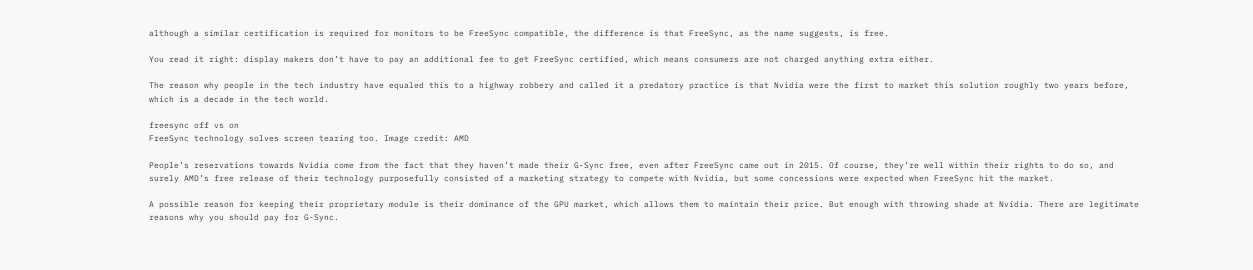although a similar certification is required for monitors to be FreeSync compatible, the difference is that FreeSync, as the name suggests, is free.

You read it right: display makers don’t have to pay an additional fee to get FreeSync certified, which means consumers are not charged anything extra either.

The reason why people in the tech industry have equaled this to a highway robbery and called it a predatory practice is that Nvidia were the first to market this solution roughly two years before, which is a decade in the tech world.

freesync off vs on
FreeSync technology solves screen tearing too. Image credit: AMD

People’s reservations towards Nvidia come from the fact that they haven’t made their G-Sync free, even after FreeSync came out in 2015. Of course, they’re well within their rights to do so, and surely AMD’s free release of their technology purposefully consisted of a marketing strategy to compete with Nvidia, but some concessions were expected when FreeSync hit the market.

A possible reason for keeping their proprietary module is their dominance of the GPU market, which allows them to maintain their price. But enough with throwing shade at Nvidia. There are legitimate reasons why you should pay for G-Sync.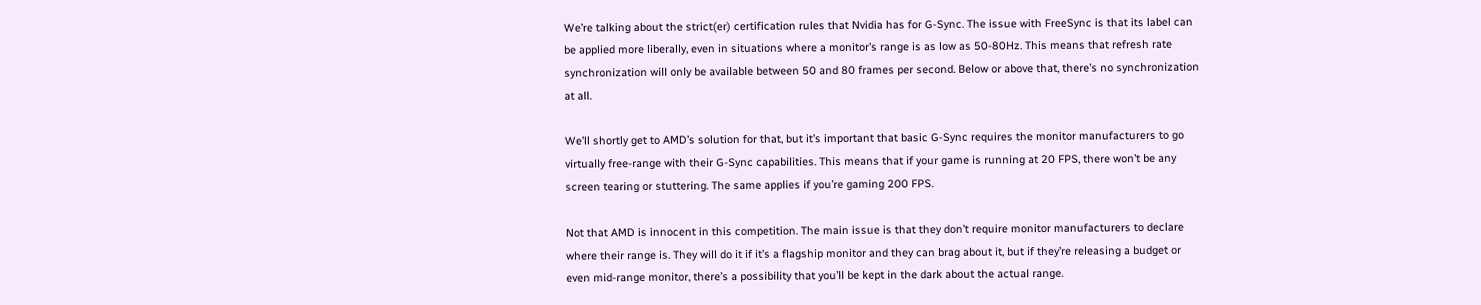We’re talking about the strict(er) certification rules that Nvidia has for G-Sync. The issue with FreeSync is that its label can be applied more liberally, even in situations where a monitor’s range is as low as 50-80Hz. This means that refresh rate synchronization will only be available between 50 and 80 frames per second. Below or above that, there’s no synchronization at all.

We’ll shortly get to AMD’s solution for that, but it’s important that basic G-Sync requires the monitor manufacturers to go virtually free-range with their G-Sync capabilities. This means that if your game is running at 20 FPS, there won’t be any screen tearing or stuttering. The same applies if you’re gaming 200 FPS.

Not that AMD is innocent in this competition. The main issue is that they don’t require monitor manufacturers to declare where their range is. They will do it if it’s a flagship monitor and they can brag about it, but if they’re releasing a budget or even mid-range monitor, there’s a possibility that you’ll be kept in the dark about the actual range.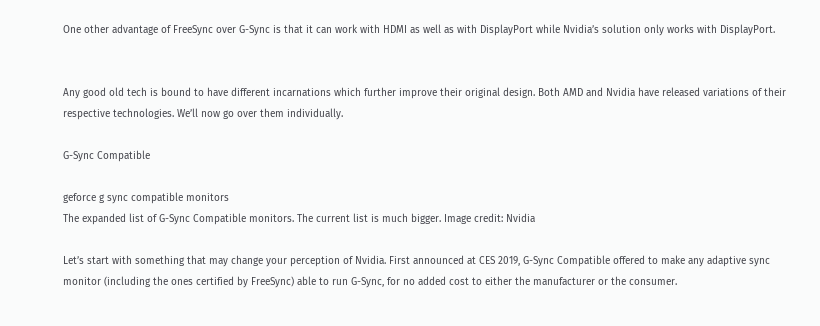One other advantage of FreeSync over G-Sync is that it can work with HDMI as well as with DisplayPort while Nvidia’s solution only works with DisplayPort.


Any good old tech is bound to have different incarnations which further improve their original design. Both AMD and Nvidia have released variations of their respective technologies. We’ll now go over them individually.

G-Sync Compatible

geforce g sync compatible monitors
The expanded list of G-Sync Compatible monitors. The current list is much bigger. Image credit: Nvidia

Let’s start with something that may change your perception of Nvidia. First announced at CES 2019, G-Sync Compatible offered to make any adaptive sync monitor (including the ones certified by FreeSync) able to run G-Sync, for no added cost to either the manufacturer or the consumer.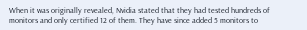When it was originally revealed, Nvidia stated that they had tested hundreds of monitors and only certified 12 of them. They have since added 5 monitors to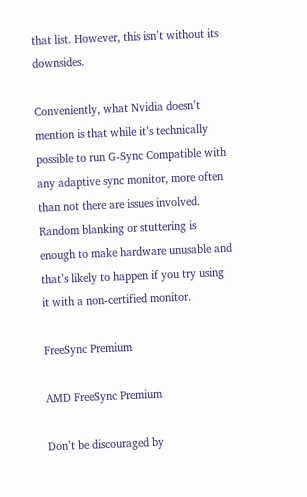that list. However, this isn’t without its downsides.

Conveniently, what Nvidia doesn’t mention is that while it’s technically possible to run G-Sync Compatible with any adaptive sync monitor, more often than not there are issues involved. Random blanking or stuttering is enough to make hardware unusable and that’s likely to happen if you try using it with a non-certified monitor.

FreeSync Premium

AMD FreeSync Premium

Don’t be discouraged by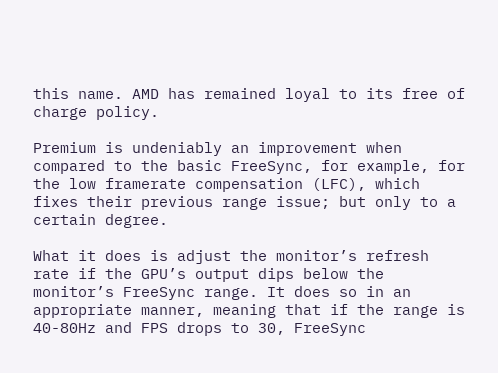this name. AMD has remained loyal to its free of charge policy.

Premium is undeniably an improvement when compared to the basic FreeSync, for example, for the low framerate compensation (LFC), which fixes their previous range issue; but only to a certain degree.

What it does is adjust the monitor’s refresh rate if the GPU’s output dips below the monitor’s FreeSync range. It does so in an appropriate manner, meaning that if the range is 40-80Hz and FPS drops to 30, FreeSync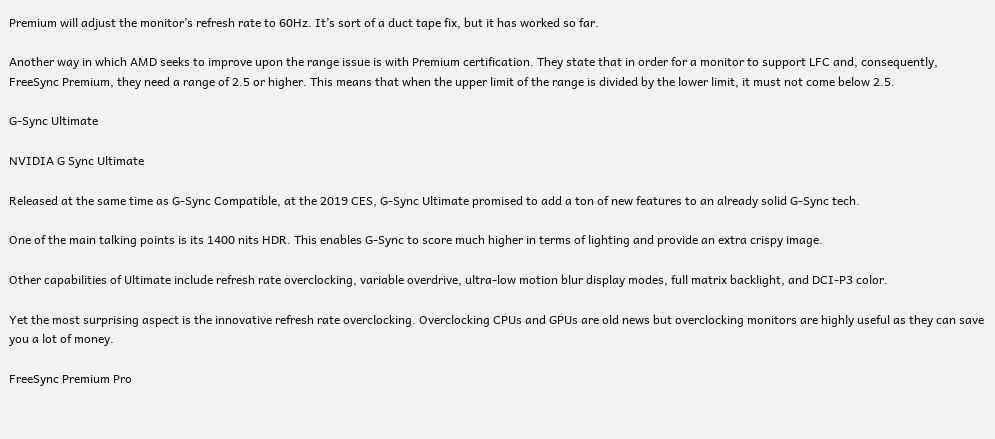Premium will adjust the monitor’s refresh rate to 60Hz. It’s sort of a duct tape fix, but it has worked so far.

Another way in which AMD seeks to improve upon the range issue is with Premium certification. They state that in order for a monitor to support LFC and, consequently, FreeSync Premium, they need a range of 2.5 or higher. This means that when the upper limit of the range is divided by the lower limit, it must not come below 2.5.

G-Sync Ultimate

NVIDIA G Sync Ultimate

Released at the same time as G-Sync Compatible, at the 2019 CES, G-Sync Ultimate promised to add a ton of new features to an already solid G-Sync tech.

One of the main talking points is its 1400 nits HDR. This enables G-Sync to score much higher in terms of lighting and provide an extra crispy image.

Other capabilities of Ultimate include refresh rate overclocking, variable overdrive, ultra-low motion blur display modes, full matrix backlight, and DCI-P3 color.

Yet the most surprising aspect is the innovative refresh rate overclocking. Overclocking CPUs and GPUs are old news but overclocking monitors are highly useful as they can save you a lot of money.

FreeSync Premium Pro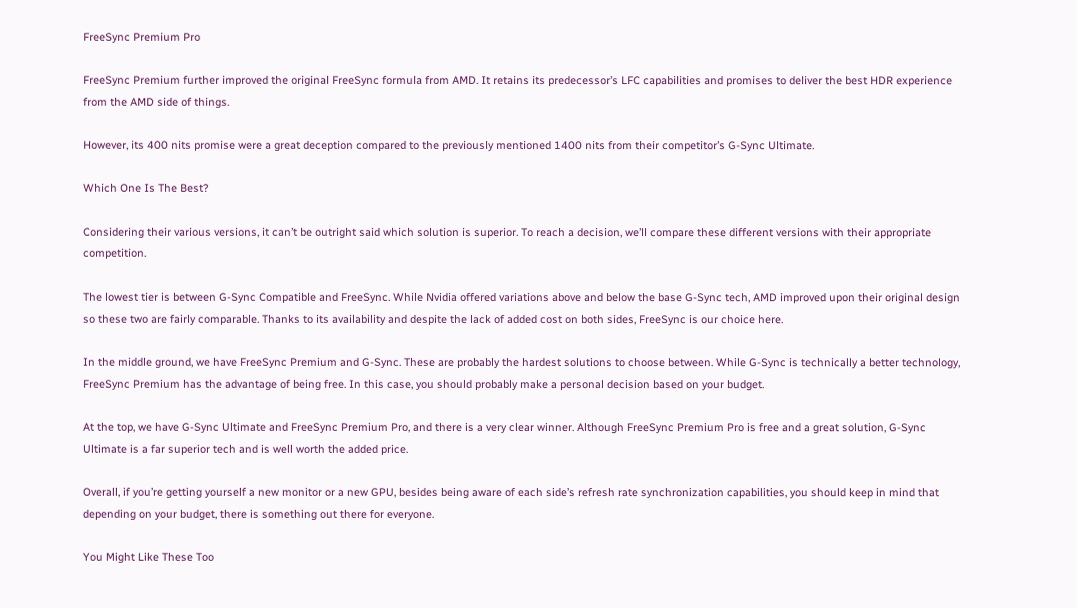FreeSync Premium Pro

FreeSync Premium further improved the original FreeSync formula from AMD. It retains its predecessor’s LFC capabilities and promises to deliver the best HDR experience from the AMD side of things.

However, its 400 nits promise were a great deception compared to the previously mentioned 1400 nits from their competitor’s G-Sync Ultimate.

Which One Is The Best?

Considering their various versions, it can’t be outright said which solution is superior. To reach a decision, we’ll compare these different versions with their appropriate competition.

The lowest tier is between G-Sync Compatible and FreeSync. While Nvidia offered variations above and below the base G-Sync tech, AMD improved upon their original design so these two are fairly comparable. Thanks to its availability and despite the lack of added cost on both sides, FreeSync is our choice here.

In the middle ground, we have FreeSync Premium and G-Sync. These are probably the hardest solutions to choose between. While G-Sync is technically a better technology, FreeSync Premium has the advantage of being free. In this case, you should probably make a personal decision based on your budget.

At the top, we have G-Sync Ultimate and FreeSync Premium Pro, and there is a very clear winner. Although FreeSync Premium Pro is free and a great solution, G-Sync Ultimate is a far superior tech and is well worth the added price.

Overall, if you’re getting yourself a new monitor or a new GPU, besides being aware of each side’s refresh rate synchronization capabilities, you should keep in mind that depending on your budget, there is something out there for everyone.

You Might Like These Too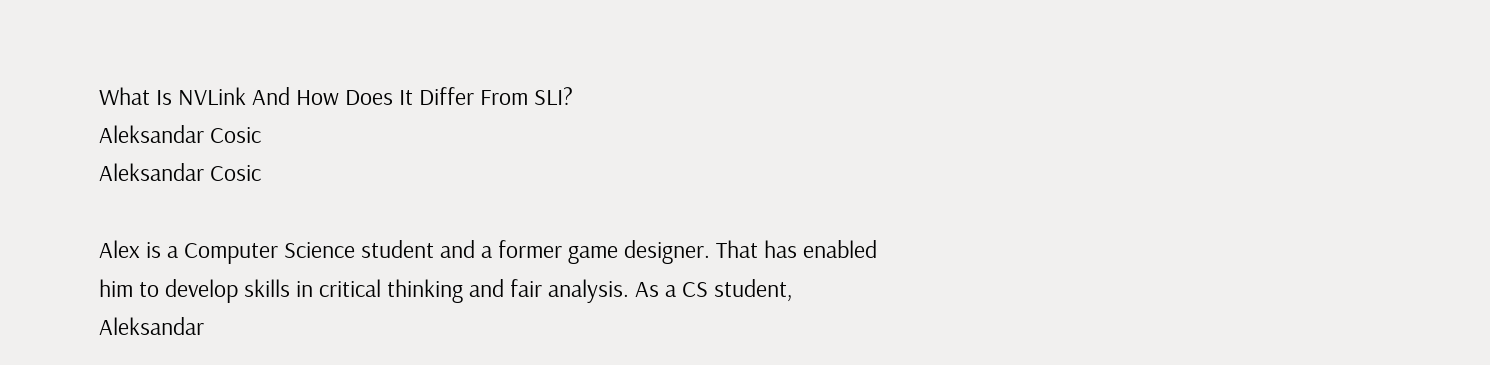What Is NVLink And How Does It Differ From SLI?
Aleksandar Cosic
Aleksandar Cosic

Alex is a Computer Science student and a former game designer. That has enabled him to develop skills in critical thinking and fair analysis. As a CS student, Aleksandar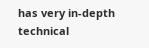has very in-depth technical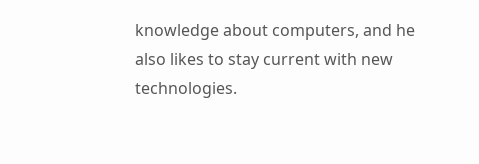knowledge about computers, and he also likes to stay current with new technologies.